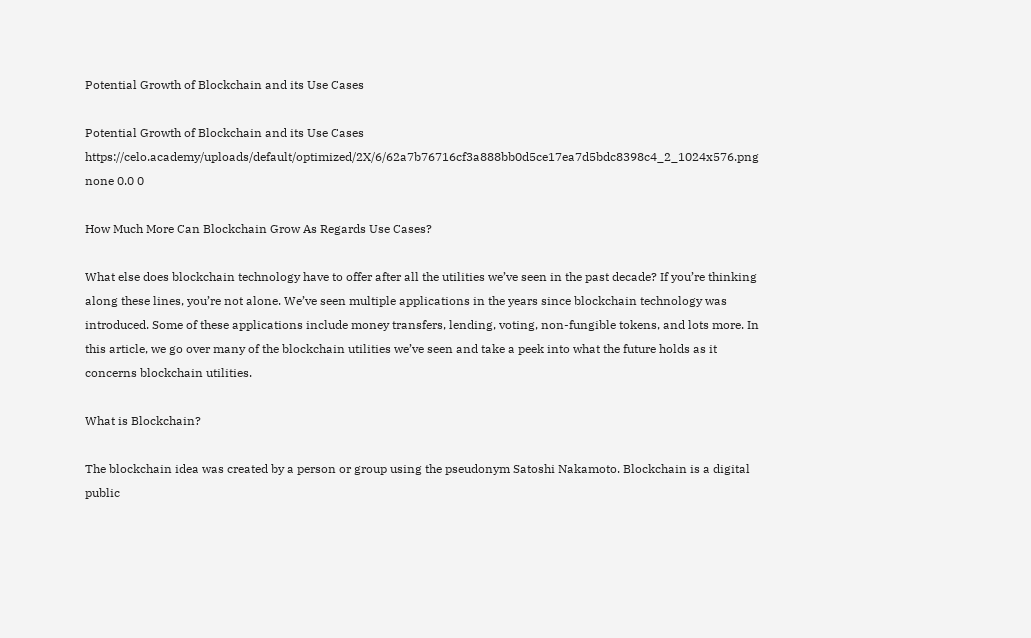Potential Growth of Blockchain and its Use Cases

Potential Growth of Blockchain and its Use Cases https://celo.academy/uploads/default/optimized/2X/6/62a7b76716cf3a888bb0d5ce17ea7d5bdc8398c4_2_1024x576.png
none 0.0 0

How Much More Can Blockchain Grow As Regards Use Cases?

What else does blockchain technology have to offer after all the utilities we’ve seen in the past decade? If you’re thinking along these lines, you’re not alone. We’ve seen multiple applications in the years since blockchain technology was introduced. Some of these applications include money transfers, lending, voting, non-fungible tokens, and lots more. In this article, we go over many of the blockchain utilities we’ve seen and take a peek into what the future holds as it concerns blockchain utilities.

What is Blockchain?

The blockchain idea was created by a person or group using the pseudonym Satoshi Nakamoto. Blockchain is a digital public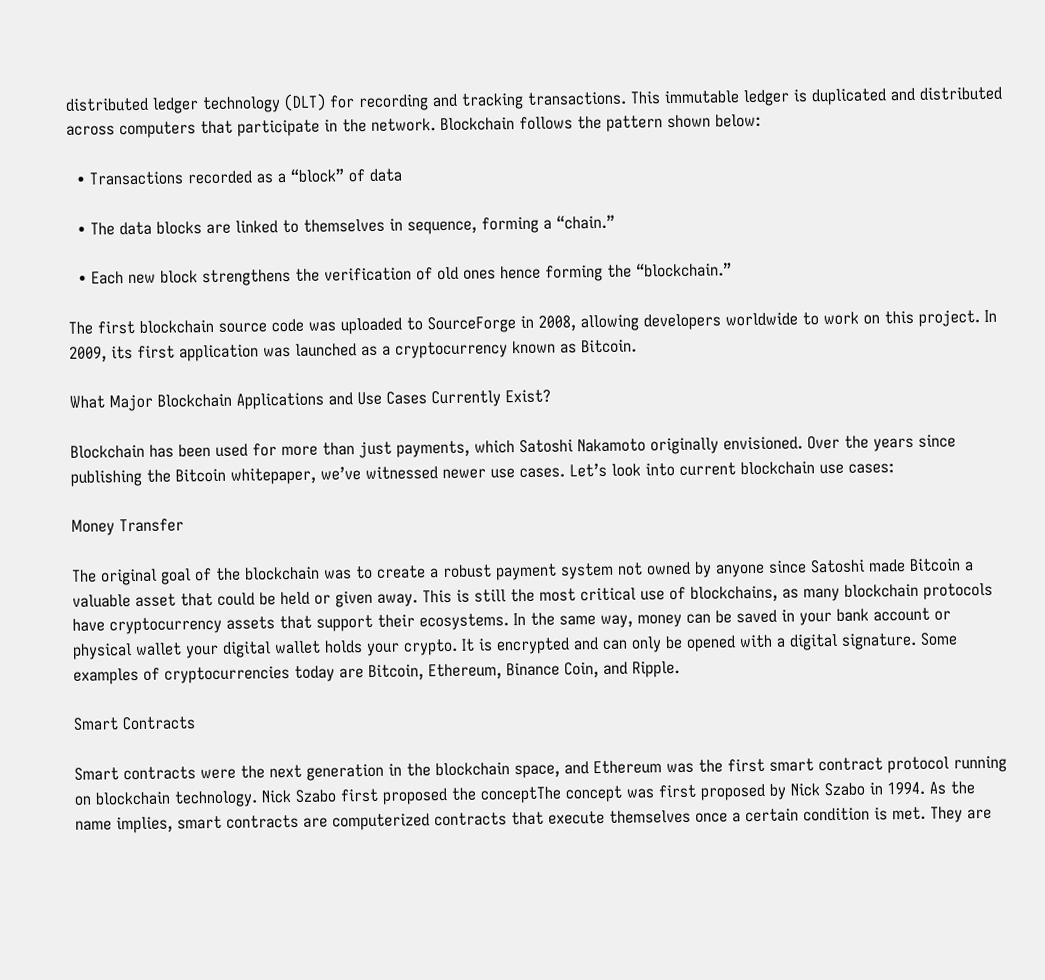distributed ledger technology (DLT) for recording and tracking transactions. This immutable ledger is duplicated and distributed across computers that participate in the network. Blockchain follows the pattern shown below:

  • Transactions recorded as a “block” of data

  • The data blocks are linked to themselves in sequence, forming a “chain.”

  • Each new block strengthens the verification of old ones hence forming the “blockchain.”

The first blockchain source code was uploaded to SourceForge in 2008, allowing developers worldwide to work on this project. In 2009, its first application was launched as a cryptocurrency known as Bitcoin.

What Major Blockchain Applications and Use Cases Currently Exist?

Blockchain has been used for more than just payments, which Satoshi Nakamoto originally envisioned. Over the years since publishing the Bitcoin whitepaper, we’ve witnessed newer use cases. Let’s look into current blockchain use cases:

Money Transfer

The original goal of the blockchain was to create a robust payment system not owned by anyone since Satoshi made Bitcoin a valuable asset that could be held or given away. This is still the most critical use of blockchains, as many blockchain protocols have cryptocurrency assets that support their ecosystems. In the same way, money can be saved in your bank account or physical wallet your digital wallet holds your crypto. It is encrypted and can only be opened with a digital signature. Some examples of cryptocurrencies today are Bitcoin, Ethereum, Binance Coin, and Ripple.

Smart Contracts

Smart contracts were the next generation in the blockchain space, and Ethereum was the first smart contract protocol running on blockchain technology. Nick Szabo first proposed the conceptThe concept was first proposed by Nick Szabo in 1994. As the name implies, smart contracts are computerized contracts that execute themselves once a certain condition is met. They are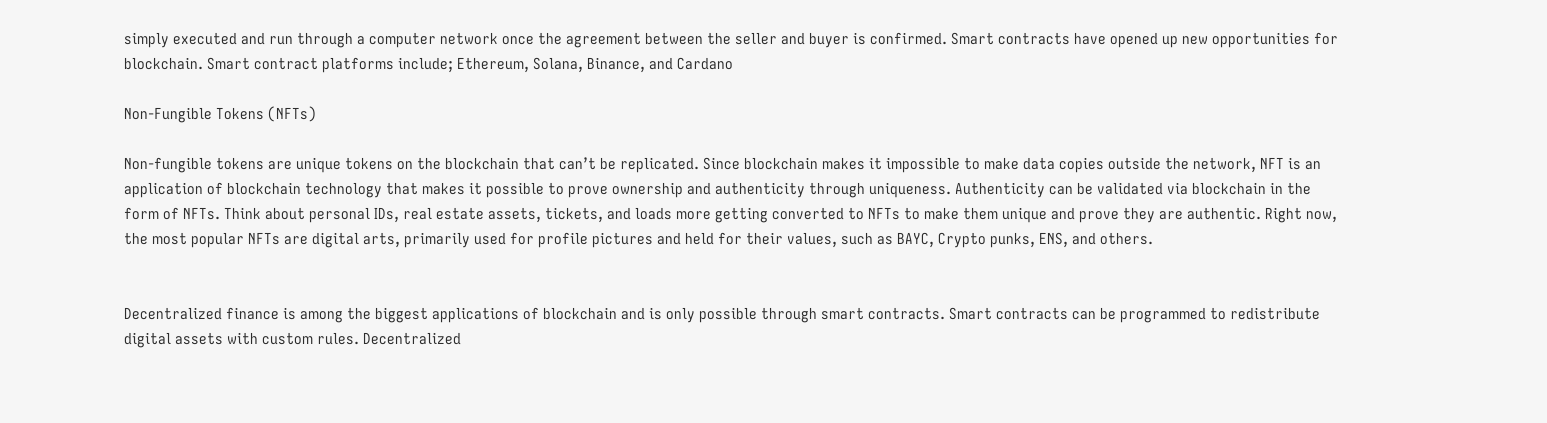simply executed and run through a computer network once the agreement between the seller and buyer is confirmed. Smart contracts have opened up new opportunities for blockchain. Smart contract platforms include; Ethereum, Solana, Binance, and Cardano

Non-Fungible Tokens (NFTs)

Non-fungible tokens are unique tokens on the blockchain that can’t be replicated. Since blockchain makes it impossible to make data copies outside the network, NFT is an application of blockchain technology that makes it possible to prove ownership and authenticity through uniqueness. Authenticity can be validated via blockchain in the form of NFTs. Think about personal IDs, real estate assets, tickets, and loads more getting converted to NFTs to make them unique and prove they are authentic. Right now, the most popular NFTs are digital arts, primarily used for profile pictures and held for their values, such as BAYC, Crypto punks, ENS, and others.


Decentralized finance is among the biggest applications of blockchain and is only possible through smart contracts. Smart contracts can be programmed to redistribute digital assets with custom rules. Decentralized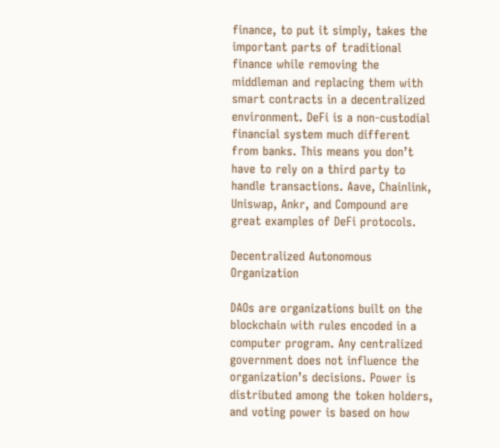finance, to put it simply, takes the important parts of traditional finance while removing the middleman and replacing them with smart contracts in a decentralized environment. DeFi is a non-custodial financial system much different from banks. This means you don’t have to rely on a third party to handle transactions. Aave, Chainlink, Uniswap, Ankr, and Compound are great examples of DeFi protocols.

Decentralized Autonomous Organization

DAOs are organizations built on the blockchain with rules encoded in a computer program. Any centralized government does not influence the organization’s decisions. Power is distributed among the token holders, and voting power is based on how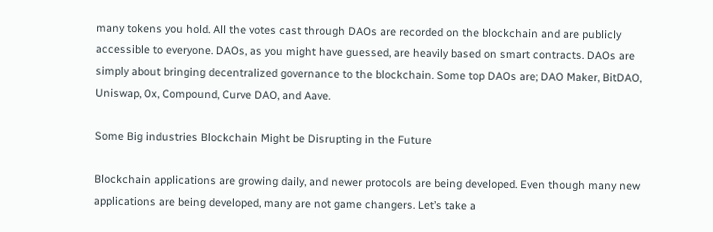many tokens you hold. All the votes cast through DAOs are recorded on the blockchain and are publicly accessible to everyone. DAOs, as you might have guessed, are heavily based on smart contracts. DAOs are simply about bringing decentralized governance to the blockchain. Some top DAOs are; DAO Maker, BitDAO, Uniswap, 0x, Compound, Curve DAO, and Aave.

Some Big industries Blockchain Might be Disrupting in the Future

Blockchain applications are growing daily, and newer protocols are being developed. Even though many new applications are being developed, many are not game changers. Let’s take a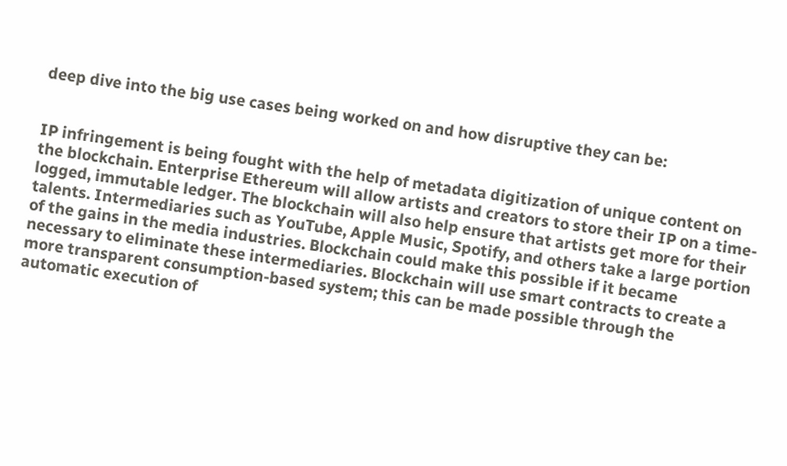deep dive into the big use cases being worked on and how disruptive they can be:


IP infringement is being fought with the help of metadata digitization of unique content on the blockchain. Enterprise Ethereum will allow artists and creators to store their IP on a time-logged, immutable ledger. The blockchain will also help ensure that artists get more for their talents. Intermediaries such as YouTube, Apple Music, Spotify, and others take a large portion of the gains in the media industries. Blockchain could make this possible if it became necessary to eliminate these intermediaries. Blockchain will use smart contracts to create a more transparent consumption-based system; this can be made possible through the automatic execution of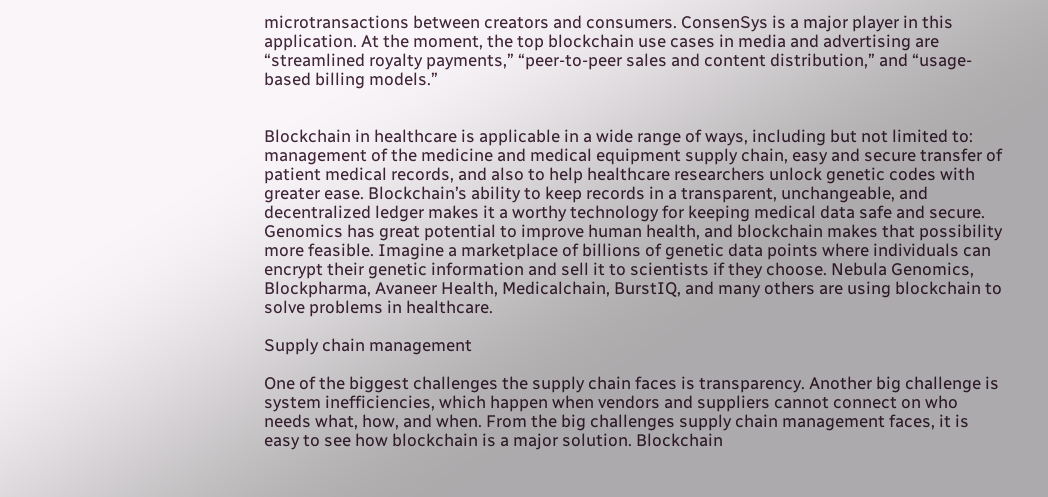microtransactions between creators and consumers. ConsenSys is a major player in this application. At the moment, the top blockchain use cases in media and advertising are “streamlined royalty payments,” “peer-to-peer sales and content distribution,” and “usage-based billing models.”


Blockchain in healthcare is applicable in a wide range of ways, including but not limited to: management of the medicine and medical equipment supply chain, easy and secure transfer of patient medical records, and also to help healthcare researchers unlock genetic codes with greater ease. Blockchain’s ability to keep records in a transparent, unchangeable, and decentralized ledger makes it a worthy technology for keeping medical data safe and secure. Genomics has great potential to improve human health, and blockchain makes that possibility more feasible. Imagine a marketplace of billions of genetic data points where individuals can encrypt their genetic information and sell it to scientists if they choose. Nebula Genomics, Blockpharma, Avaneer Health, Medicalchain, BurstIQ, and many others are using blockchain to solve problems in healthcare.

Supply chain management

One of the biggest challenges the supply chain faces is transparency. Another big challenge is system inefficiencies, which happen when vendors and suppliers cannot connect on who needs what, how, and when. From the big challenges supply chain management faces, it is easy to see how blockchain is a major solution. Blockchain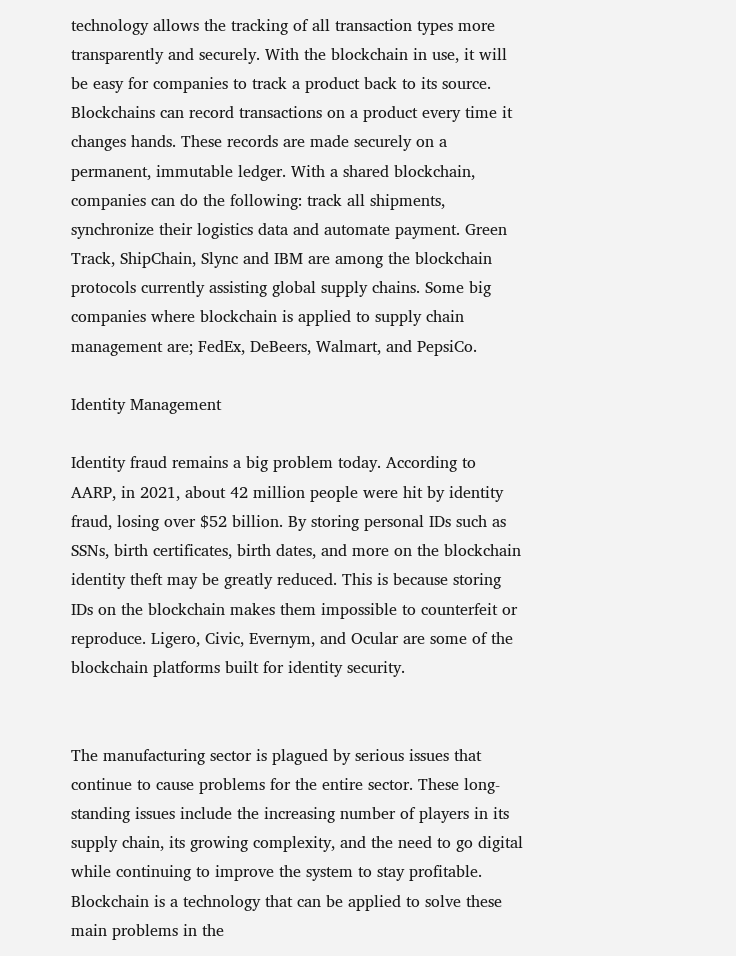technology allows the tracking of all transaction types more transparently and securely. With the blockchain in use, it will be easy for companies to track a product back to its source. Blockchains can record transactions on a product every time it changes hands. These records are made securely on a permanent, immutable ledger. With a shared blockchain, companies can do the following: track all shipments, synchronize their logistics data and automate payment. Green Track, ShipChain, Slync and IBM are among the blockchain protocols currently assisting global supply chains. Some big companies where blockchain is applied to supply chain management are; FedEx, DeBeers, Walmart, and PepsiCo.

Identity Management

Identity fraud remains a big problem today. According to AARP, in 2021, about 42 million people were hit by identity fraud, losing over $52 billion. By storing personal IDs such as SSNs, birth certificates, birth dates, and more on the blockchain identity theft may be greatly reduced. This is because storing IDs on the blockchain makes them impossible to counterfeit or reproduce. Ligero, Civic, Evernym, and Ocular are some of the blockchain platforms built for identity security.


The manufacturing sector is plagued by serious issues that continue to cause problems for the entire sector. These long-standing issues include the increasing number of players in its supply chain, its growing complexity, and the need to go digital while continuing to improve the system to stay profitable. Blockchain is a technology that can be applied to solve these main problems in the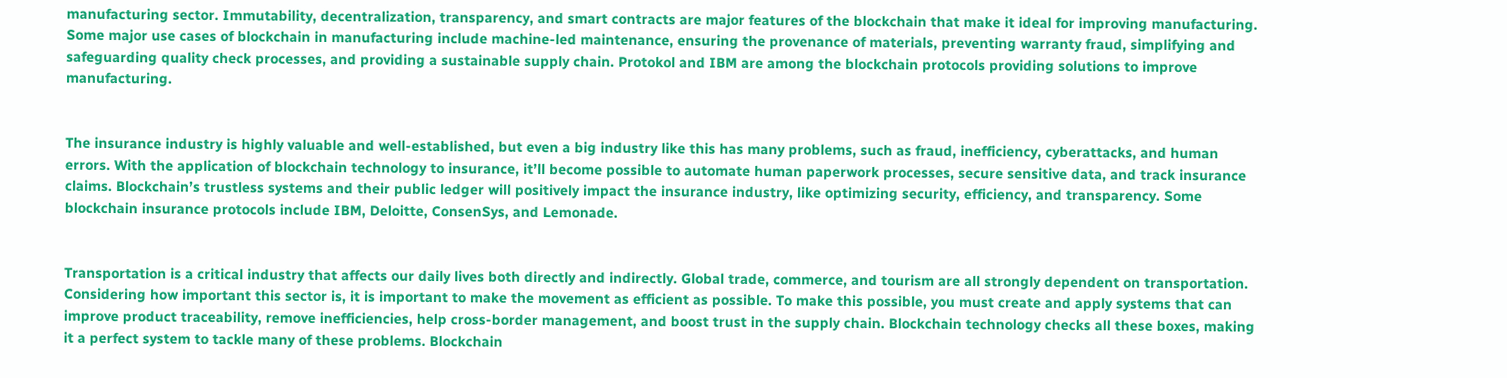manufacturing sector. Immutability, decentralization, transparency, and smart contracts are major features of the blockchain that make it ideal for improving manufacturing. Some major use cases of blockchain in manufacturing include machine-led maintenance, ensuring the provenance of materials, preventing warranty fraud, simplifying and safeguarding quality check processes, and providing a sustainable supply chain. Protokol and IBM are among the blockchain protocols providing solutions to improve manufacturing.


The insurance industry is highly valuable and well-established, but even a big industry like this has many problems, such as fraud, inefficiency, cyberattacks, and human errors. With the application of blockchain technology to insurance, it’ll become possible to automate human paperwork processes, secure sensitive data, and track insurance claims. Blockchain’s trustless systems and their public ledger will positively impact the insurance industry, like optimizing security, efficiency, and transparency. Some blockchain insurance protocols include IBM, Deloitte, ConsenSys, and Lemonade.


Transportation is a critical industry that affects our daily lives both directly and indirectly. Global trade, commerce, and tourism are all strongly dependent on transportation. Considering how important this sector is, it is important to make the movement as efficient as possible. To make this possible, you must create and apply systems that can improve product traceability, remove inefficiencies, help cross-border management, and boost trust in the supply chain. Blockchain technology checks all these boxes, making it a perfect system to tackle many of these problems. Blockchain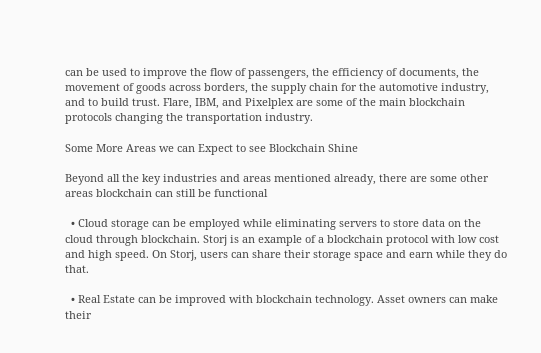can be used to improve the flow of passengers, the efficiency of documents, the movement of goods across borders, the supply chain for the automotive industry, and to build trust. Flare, IBM, and Pixelplex are some of the main blockchain protocols changing the transportation industry.

Some More Areas we can Expect to see Blockchain Shine

Beyond all the key industries and areas mentioned already, there are some other areas blockchain can still be functional

  • Cloud storage can be employed while eliminating servers to store data on the cloud through blockchain. Storj is an example of a blockchain protocol with low cost and high speed. On Storj, users can share their storage space and earn while they do that.

  • Real Estate can be improved with blockchain technology. Asset owners can make their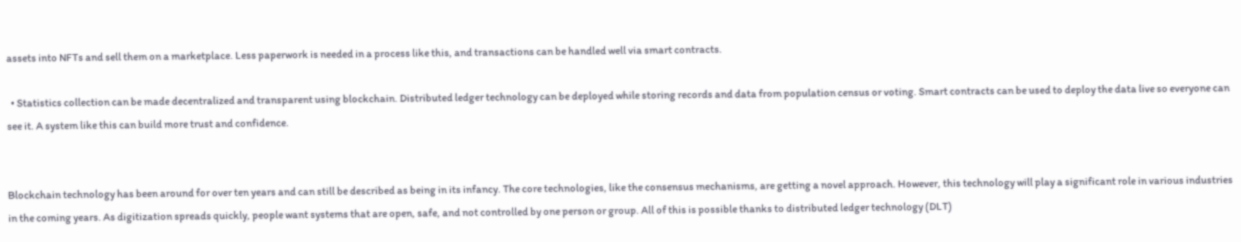assets into NFTs and sell them on a marketplace. Less paperwork is needed in a process like this, and transactions can be handled well via smart contracts.

  • Statistics collection can be made decentralized and transparent using blockchain. Distributed ledger technology can be deployed while storing records and data from population census or voting. Smart contracts can be used to deploy the data live so everyone can see it. A system like this can build more trust and confidence.


Blockchain technology has been around for over ten years and can still be described as being in its infancy. The core technologies, like the consensus mechanisms, are getting a novel approach. However, this technology will play a significant role in various industries in the coming years. As digitization spreads quickly, people want systems that are open, safe, and not controlled by one person or group. All of this is possible thanks to distributed ledger technology (DLT)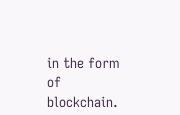in the form of blockchain.